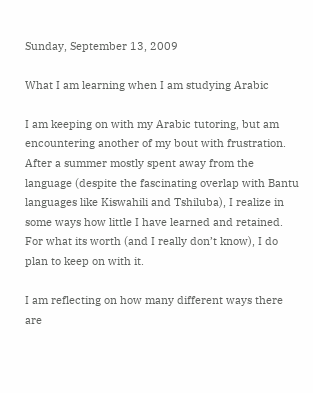Sunday, September 13, 2009

What I am learning when I am studying Arabic

I am keeping on with my Arabic tutoring, but am encountering another of my bout with frustration. After a summer mostly spent away from the language (despite the fascinating overlap with Bantu languages like Kiswahili and Tshiluba), I realize in some ways how little I have learned and retained. For what its worth (and I really don’t know), I do plan to keep on with it.

I am reflecting on how many different ways there are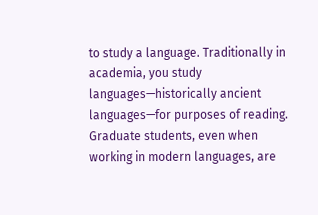to study a language. Traditionally in academia, you study languages—historically ancient languages—for purposes of reading. Graduate students, even when working in modern languages, are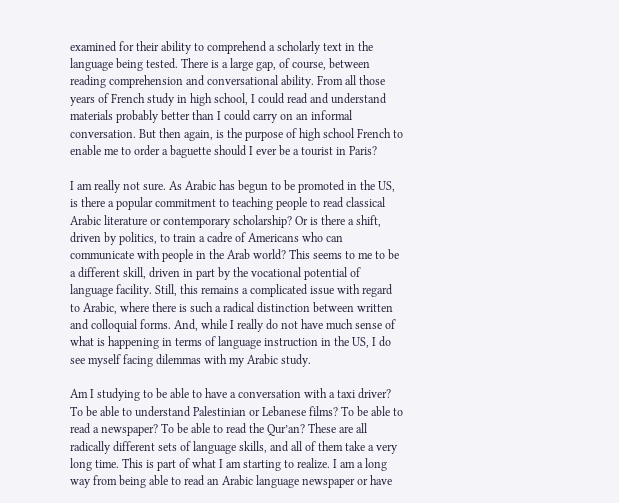examined for their ability to comprehend a scholarly text in the language being tested. There is a large gap, of course, between reading comprehension and conversational ability. From all those years of French study in high school, I could read and understand materials probably better than I could carry on an informal conversation. But then again, is the purpose of high school French to enable me to order a baguette should I ever be a tourist in Paris?

I am really not sure. As Arabic has begun to be promoted in the US, is there a popular commitment to teaching people to read classical Arabic literature or contemporary scholarship? Or is there a shift, driven by politics, to train a cadre of Americans who can communicate with people in the Arab world? This seems to me to be a different skill, driven in part by the vocational potential of language facility. Still, this remains a complicated issue with regard to Arabic, where there is such a radical distinction between written and colloquial forms. And, while I really do not have much sense of what is happening in terms of language instruction in the US, I do see myself facing dilemmas with my Arabic study.

Am I studying to be able to have a conversation with a taxi driver? To be able to understand Palestinian or Lebanese films? To be able to read a newspaper? To be able to read the Qur’an? These are all radically different sets of language skills, and all of them take a very long time. This is part of what I am starting to realize. I am a long way from being able to read an Arabic language newspaper or have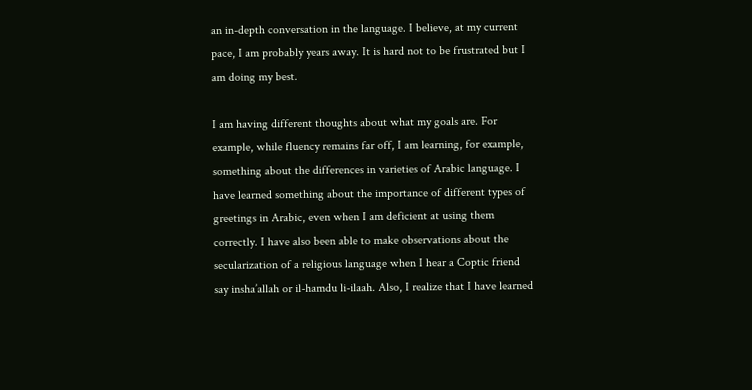an in-depth conversation in the language. I believe, at my current pace, I am probably years away. It is hard not to be frustrated but I am doing my best.

I am having different thoughts about what my goals are. For example, while fluency remains far off, I am learning, for example, something about the differences in varieties of Arabic language. I have learned something about the importance of different types of greetings in Arabic, even when I am deficient at using them correctly. I have also been able to make observations about the secularization of a religious language when I hear a Coptic friend say insha’allah or il-hamdu li-ilaah. Also, I realize that I have learned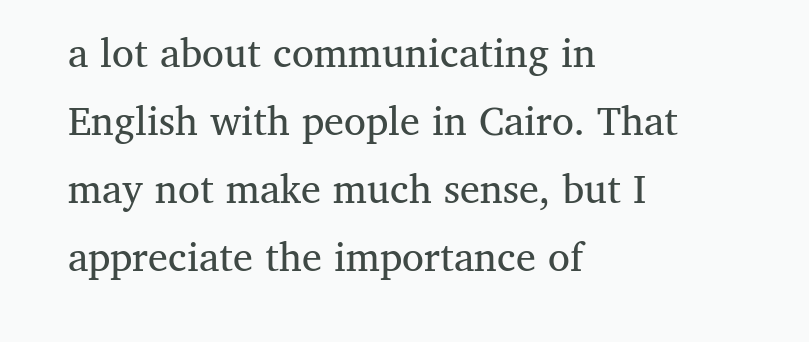a lot about communicating in English with people in Cairo. That may not make much sense, but I appreciate the importance of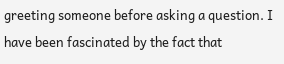greeting someone before asking a question. I have been fascinated by the fact that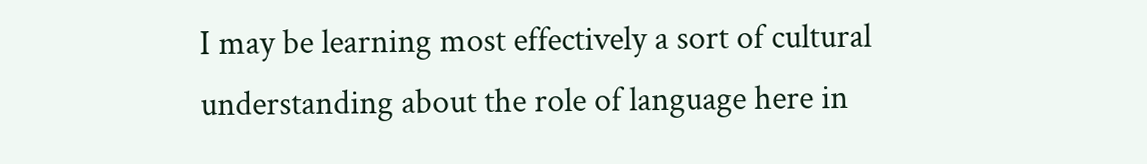I may be learning most effectively a sort of cultural understanding about the role of language here in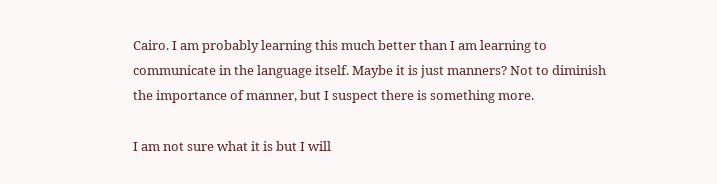Cairo. I am probably learning this much better than I am learning to communicate in the language itself. Maybe it is just manners? Not to diminish the importance of manner, but I suspect there is something more.

I am not sure what it is but I will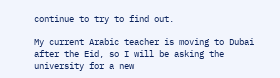continue to try to find out.

My current Arabic teacher is moving to Dubai after the Eid, so I will be asking the university for a new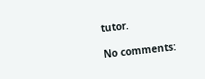tutor.

No comments: